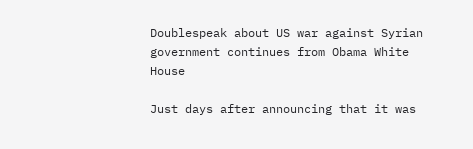Doublespeak about US war against Syrian government continues from Obama White House

Just days after announcing that it was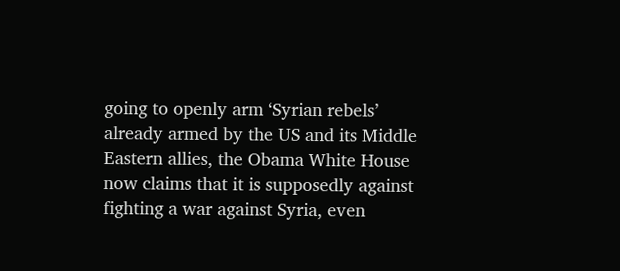going to openly arm ‘Syrian rebels’ already armed by the US and its Middle Eastern allies, the Obama White House now claims that it is supposedly against fighting a war against Syria, even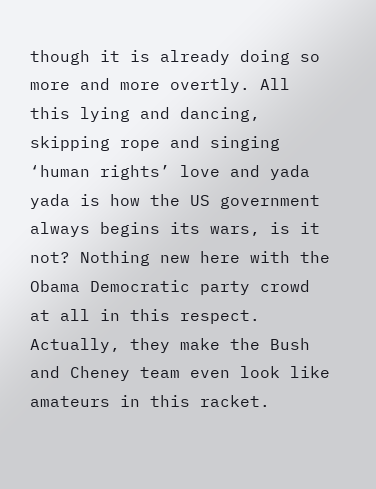though it is already doing so more and more overtly. All this lying and dancing, skipping rope and singing ‘human rights’ love and yada yada is how the US government always begins its wars, is it not? Nothing new here with the Obama Democratic party crowd at all in this respect. Actually, they make the Bush and Cheney team even look like amateurs in this racket.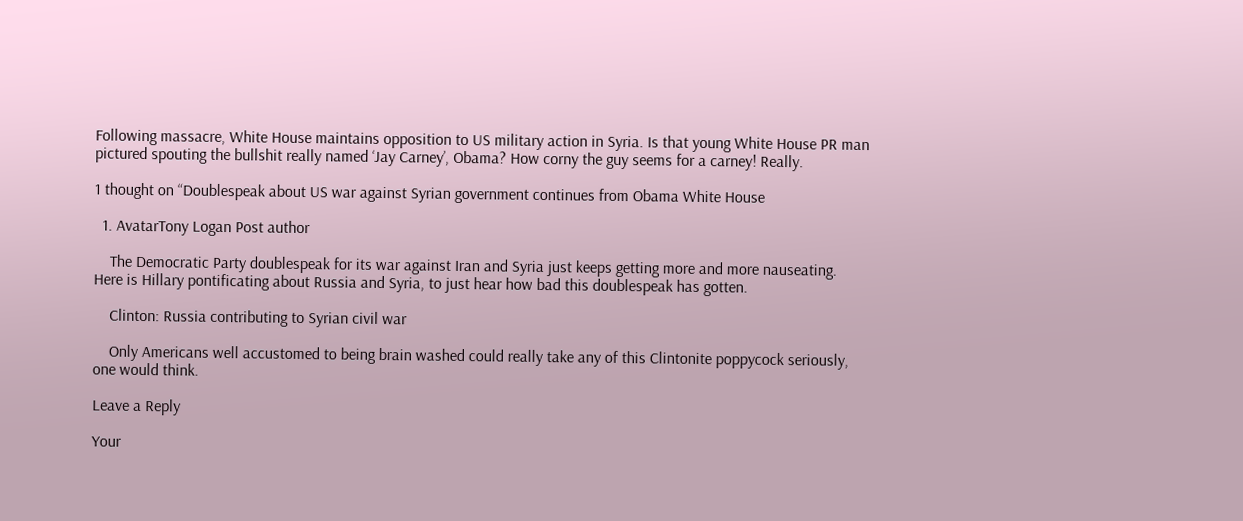Following massacre, White House maintains opposition to US military action in Syria. Is that young White House PR man pictured spouting the bullshit really named ‘Jay Carney’, Obama? How corny the guy seems for a carney! Really.

1 thought on “Doublespeak about US war against Syrian government continues from Obama White House

  1. AvatarTony Logan Post author

    The Democratic Party doublespeak for its war against Iran and Syria just keeps getting more and more nauseating. Here is Hillary pontificating about Russia and Syria, to just hear how bad this doublespeak has gotten.

    Clinton: Russia contributing to Syrian civil war

    Only Americans well accustomed to being brain washed could really take any of this Clintonite poppycock seriously, one would think.

Leave a Reply

Your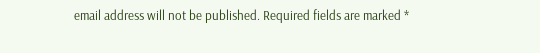email address will not be published. Required fields are marked *